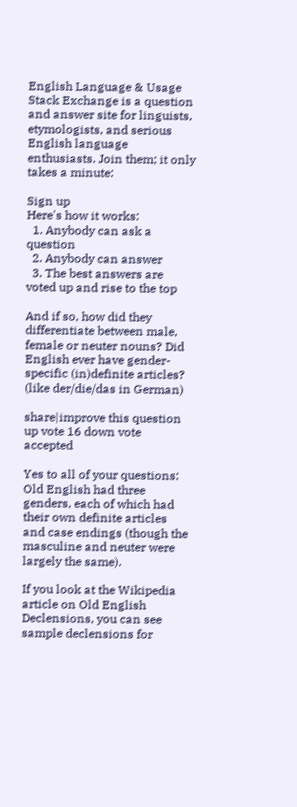English Language & Usage Stack Exchange is a question and answer site for linguists, etymologists, and serious English language enthusiasts. Join them; it only takes a minute:

Sign up
Here's how it works:
  1. Anybody can ask a question
  2. Anybody can answer
  3. The best answers are voted up and rise to the top

And if so, how did they differentiate between male, female or neuter nouns? Did English ever have gender-specific (in)definite articles? (like der/die/das in German)

share|improve this question
up vote 16 down vote accepted

Yes to all of your questions: Old English had three genders, each of which had their own definite articles and case endings (though the masculine and neuter were largely the same).

If you look at the Wikipedia article on Old English Declensions, you can see sample declensions for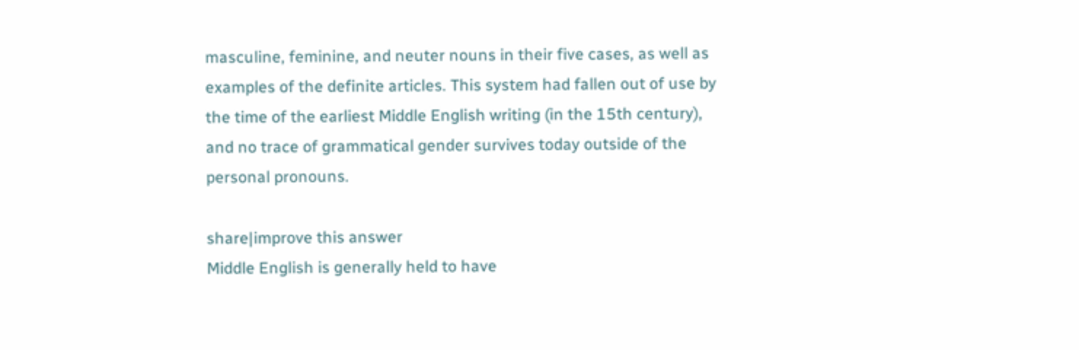masculine, feminine, and neuter nouns in their five cases, as well as examples of the definite articles. This system had fallen out of use by the time of the earliest Middle English writing (in the 15th century), and no trace of grammatical gender survives today outside of the personal pronouns.

share|improve this answer
Middle English is generally held to have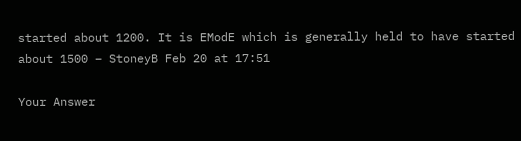started about 1200. It is EModE which is generally held to have started about 1500 – StoneyB Feb 20 at 17:51

Your Answer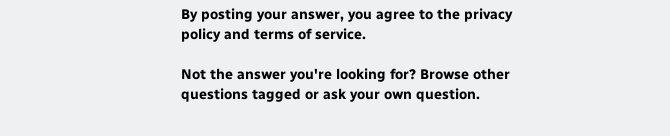By posting your answer, you agree to the privacy policy and terms of service.

Not the answer you're looking for? Browse other questions tagged or ask your own question.